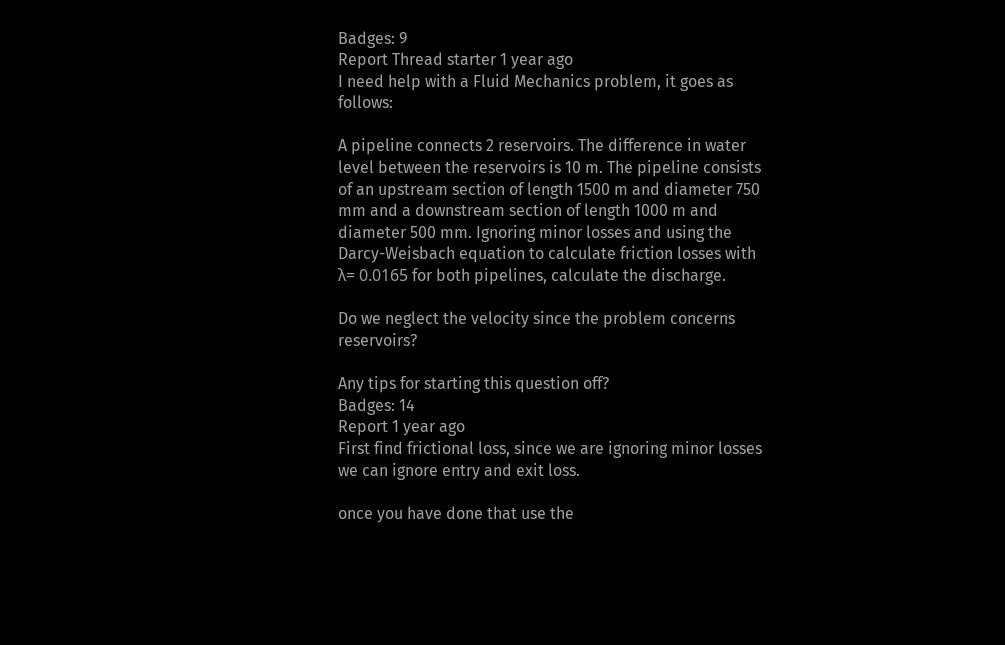Badges: 9
Report Thread starter 1 year ago
I need help with a Fluid Mechanics problem, it goes as follows:

A pipeline connects 2 reservoirs. The difference in water level between the reservoirs is 10 m. The pipeline consists of an upstream section of length 1500 m and diameter 750 mm and a downstream section of length 1000 m and diameter 500 mm. Ignoring minor losses and using the Darcy-Weisbach equation to calculate friction losses with λ= 0.0165 for both pipelines, calculate the discharge.

Do we neglect the velocity since the problem concerns reservoirs?

Any tips for starting this question off?
Badges: 14
Report 1 year ago
First find frictional loss, since we are ignoring minor losses we can ignore entry and exit loss.

once you have done that use the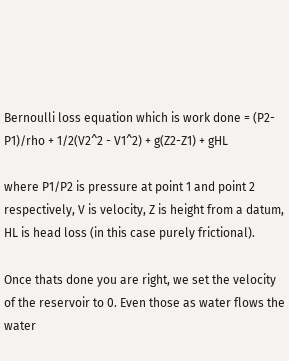Bernoulli loss equation which is work done = (P2-P1)/rho + 1/2(V2^2 - V1^2) + g(Z2-Z1) + gHL

where P1/P2 is pressure at point 1 and point 2 respectively, V is velocity, Z is height from a datum, HL is head loss (in this case purely frictional).

Once thats done you are right, we set the velocity of the reservoir to 0. Even those as water flows the water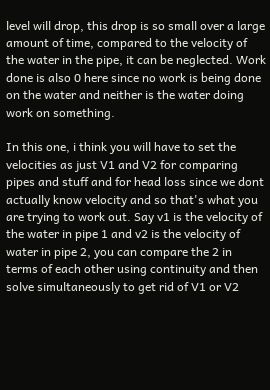level will drop, this drop is so small over a large amount of time, compared to the velocity of the water in the pipe, it can be neglected. Work done is also 0 here since no work is being done on the water and neither is the water doing work on something.

In this one, i think you will have to set the velocities as just V1 and V2 for comparing pipes and stuff and for head loss since we dont actually know velocity and so that's what you are trying to work out. Say v1 is the velocity of the water in pipe 1 and v2 is the velocity of water in pipe 2, you can compare the 2 in terms of each other using continuity and then solve simultaneously to get rid of V1 or V2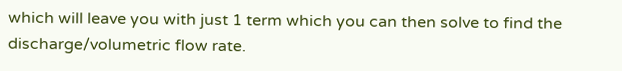which will leave you with just 1 term which you can then solve to find the discharge/volumetric flow rate.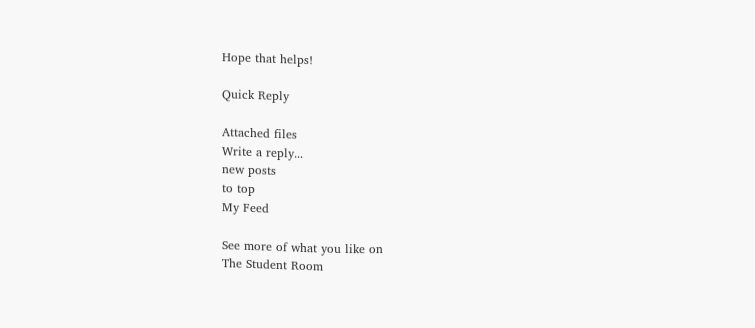Hope that helps!

Quick Reply

Attached files
Write a reply...
new posts
to top
My Feed

See more of what you like on
The Student Room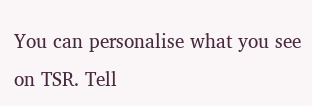You can personalise what you see on TSR. Tell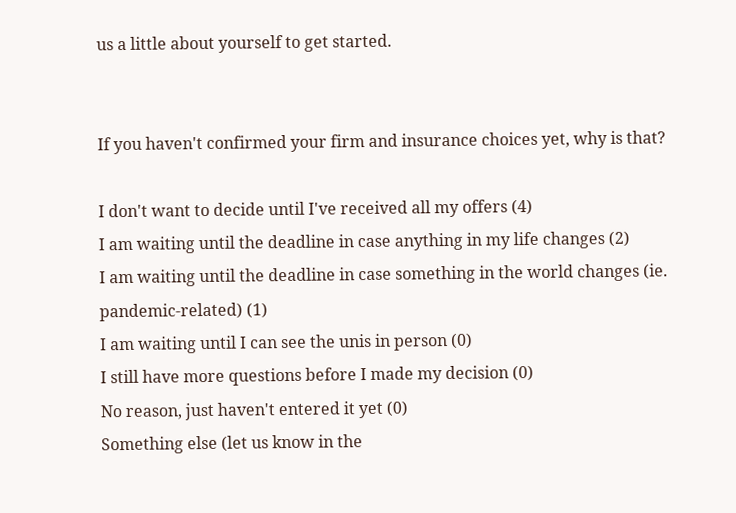us a little about yourself to get started.


If you haven't confirmed your firm and insurance choices yet, why is that?

I don't want to decide until I've received all my offers (4)
I am waiting until the deadline in case anything in my life changes (2)
I am waiting until the deadline in case something in the world changes (ie. pandemic-related) (1)
I am waiting until I can see the unis in person (0)
I still have more questions before I made my decision (0)
No reason, just haven't entered it yet (0)
Something else (let us know in the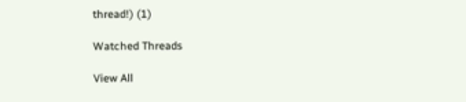thread!) (1)

Watched Threads

View All